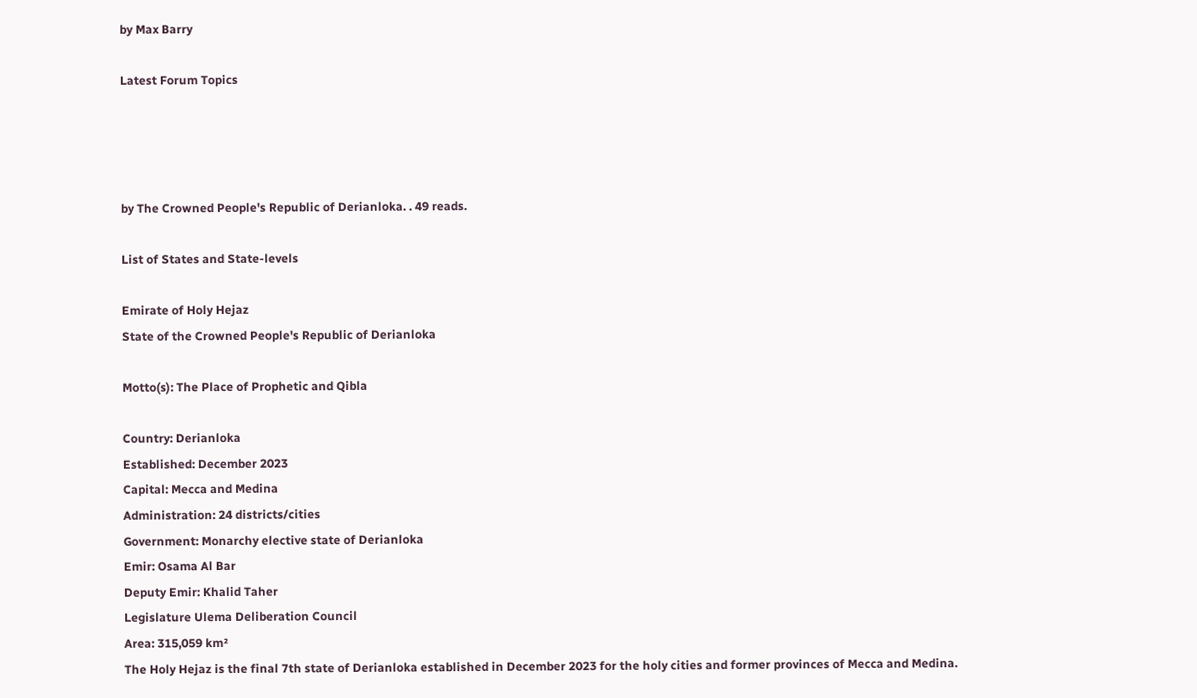by Max Barry

Latest Forum Topics




by The Crowned People's Republic of Derianloka. . 49 reads.

List of States and State-levels

Emirate of Holy Hejaz
State of the Crowned People's Republic of Derianloka

Motto(s): The Place of Prophetic and Qibla

Country: Derianloka
Established: December 2023
Capital: Mecca and Medina
Administration: 24 districts/cities
Government: Monarchy elective state of Derianloka
Emir: Osama Al Bar
Deputy Emir: Khalid Taher
Legislature Ulema Deliberation Council
Area: 315,059 km²
The Holy Hejaz is the final 7th state of Derianloka established in December 2023 for the holy cities and former provinces of Mecca and Medina.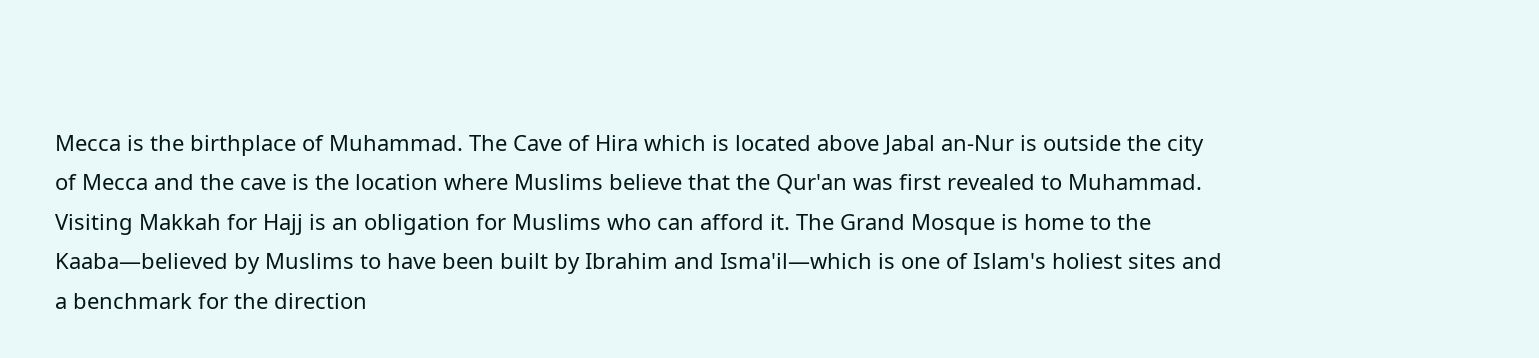Mecca is the birthplace of Muhammad. The Cave of Hira which is located above Jabal an-Nur is outside the city of Mecca and the cave is the location where Muslims believe that the Qur'an was first revealed to Muhammad. Visiting Makkah for Hajj is an obligation for Muslims who can afford it. The Grand Mosque is home to the Kaaba—believed by Muslims to have been built by Ibrahim and Isma'il—which is one of Islam's holiest sites and a benchmark for the direction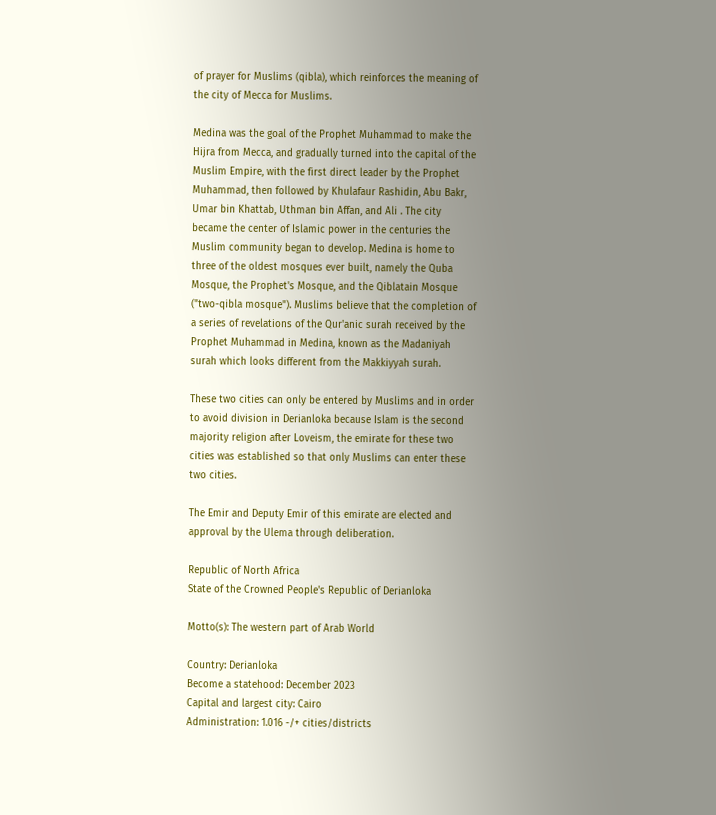of prayer for Muslims (qibla), which reinforces the meaning of the city of Mecca for Muslims.

Medina was the goal of the Prophet Muhammad to make the Hijra from Mecca, and gradually turned into the capital of the Muslim Empire, with the first direct leader by the Prophet Muhammad, then followed by Khulafaur Rashidin, Abu Bakr, Umar bin Khattab, Uthman bin Affan, and Ali . The city became the center of Islamic power in the centuries the Muslim community began to develop. Medina is home to three of the oldest mosques ever built, namely the Quba Mosque, the Prophet's Mosque, and the Qiblatain Mosque ("two-qibla mosque"). Muslims believe that the completion of a series of revelations of the Qur'anic surah received by the Prophet Muhammad in Medina, known as the Madaniyah surah which looks different from the Makkiyyah surah.

These two cities can only be entered by Muslims and in order to avoid division in Derianloka because Islam is the second majority religion after Loveism, the emirate for these two cities was established so that only Muslims can enter these two cities.

The Emir and Deputy Emir of this emirate are elected and approval by the Ulema through deliberation.

Republic of North Africa
State of the Crowned People's Republic of Derianloka

Motto(s): The western part of Arab World

Country: Derianloka
Become a statehood: December 2023
Capital and largest city: Cairo
Administration: 1.016 -/+ cities/districts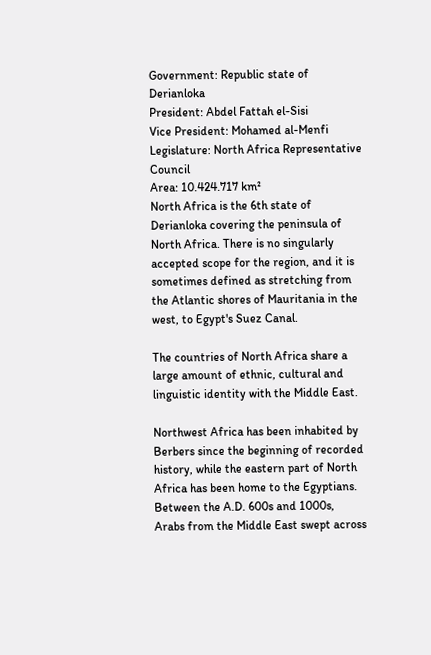Government: Republic state of Derianloka
President: Abdel Fattah el-Sisi
Vice President: Mohamed al-Menfi
Legislature: North Africa Representative Council
Area: 10.424.717 km²
North Africa is the 6th state of Derianloka covering the peninsula of North Africa. There is no singularly accepted scope for the region, and it is sometimes defined as stretching from the Atlantic shores of Mauritania in the west, to Egypt's Suez Canal.

The countries of North Africa share a large amount of ethnic, cultural and linguistic identity with the Middle East.

Northwest Africa has been inhabited by Berbers since the beginning of recorded history, while the eastern part of North Africa has been home to the Egyptians. Between the A.D. 600s and 1000s, Arabs from the Middle East swept across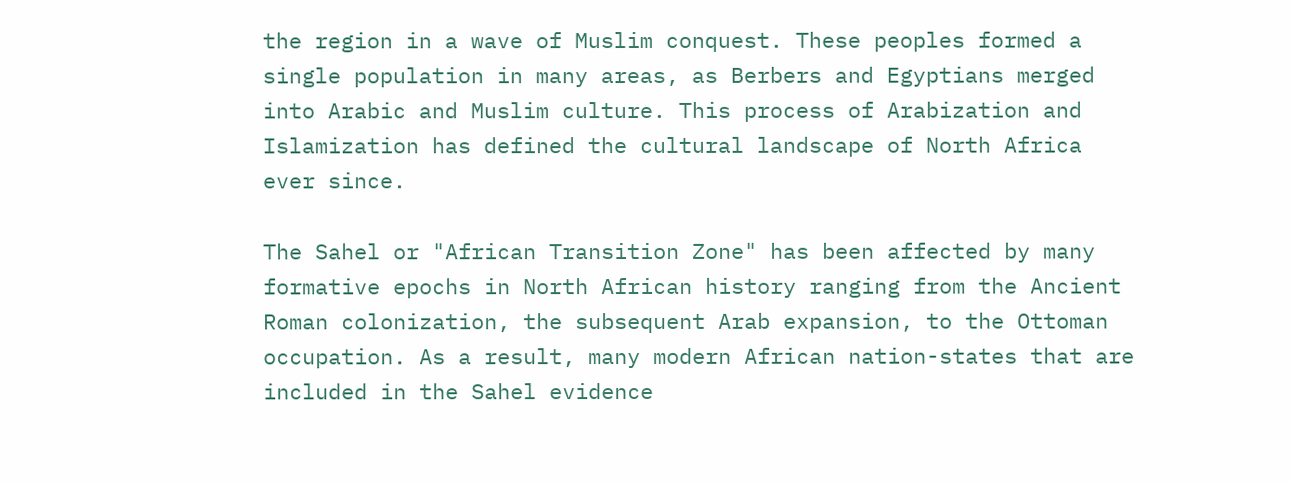the region in a wave of Muslim conquest. These peoples formed a single population in many areas, as Berbers and Egyptians merged into Arabic and Muslim culture. This process of Arabization and Islamization has defined the cultural landscape of North Africa ever since.

The Sahel or "African Transition Zone" has been affected by many formative epochs in North African history ranging from the Ancient Roman colonization, the subsequent Arab expansion, to the Ottoman occupation. As a result, many modern African nation-states that are included in the Sahel evidence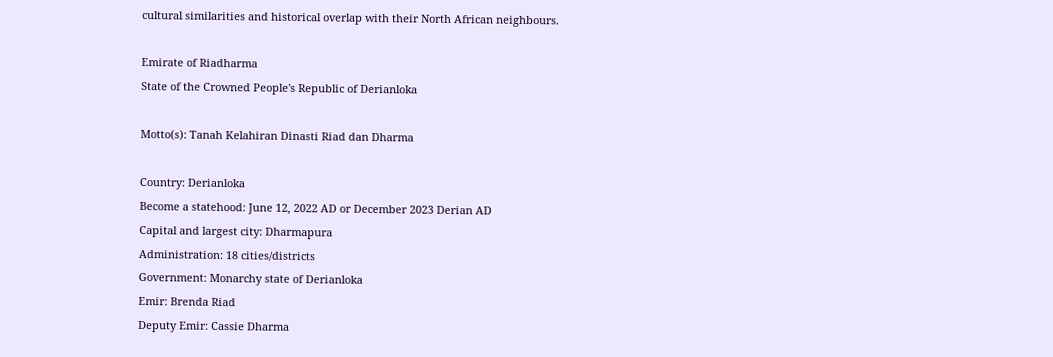cultural similarities and historical overlap with their North African neighbours.

Emirate of Riadharma
State of the Crowned People's Republic of Derianloka

Motto(s): Tanah Kelahiran Dinasti Riad dan Dharma

Country: Derianloka
Become a statehood: June 12, 2022 AD or December 2023 Derian AD
Capital and largest city: Dharmapura
Administration: 18 cities/districts
Government: Monarchy state of Derianloka
Emir: Brenda Riad
Deputy Emir: Cassie Dharma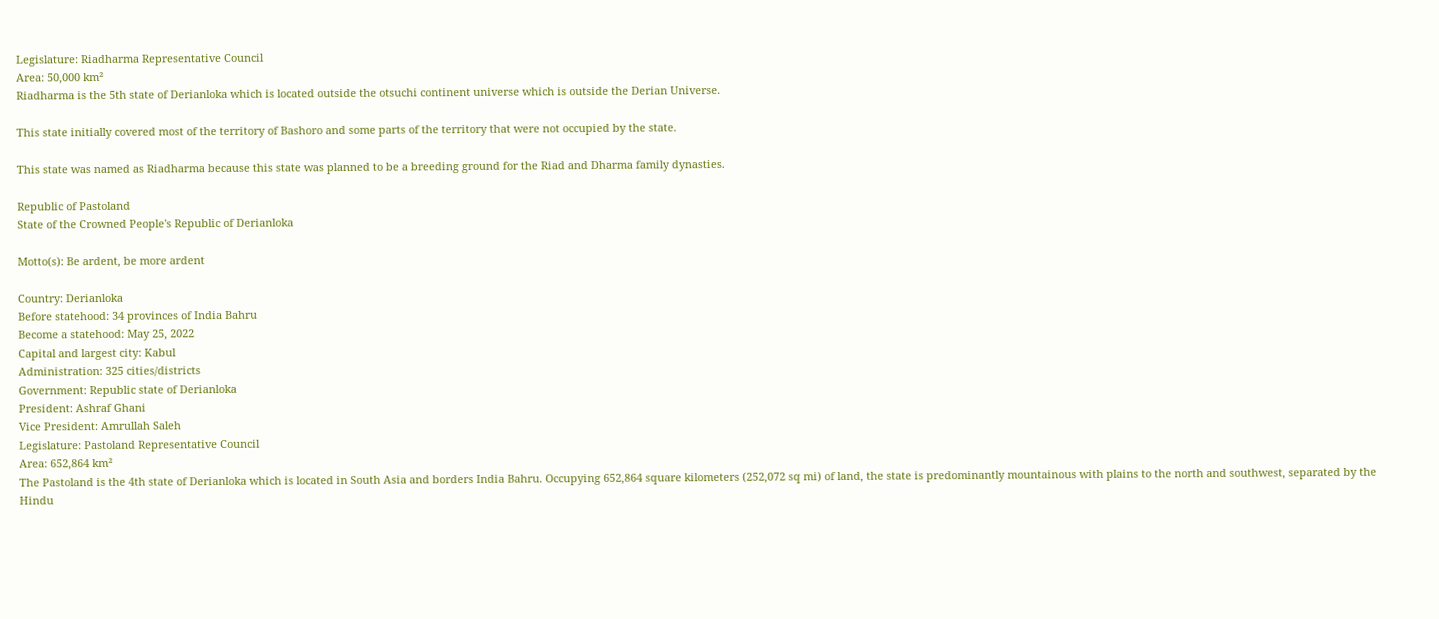Legislature: Riadharma Representative Council
Area: 50,000 km²
Riadharma is the 5th state of Derianloka which is located outside the otsuchi continent universe which is outside the Derian Universe.

This state initially covered most of the territory of Bashoro and some parts of the territory that were not occupied by the state.

This state was named as Riadharma because this state was planned to be a breeding ground for the Riad and Dharma family dynasties.

Republic of Pastoland
State of the Crowned People's Republic of Derianloka

Motto(s): Be ardent, be more ardent

Country: Derianloka
Before statehood: 34 provinces of India Bahru
Become a statehood: May 25, 2022
Capital and largest city: Kabul
Administration: 325 cities/districts
Government: Republic state of Derianloka
President: Ashraf Ghani
Vice President: Amrullah Saleh
Legislature: Pastoland Representative Council
Area: 652,864 km²
The Pastoland is the 4th state of Derianloka which is located in South Asia and borders India Bahru. Occupying 652,864 square kilometers (252,072 sq mi) of land, the state is predominantly mountainous with plains to the north and southwest, separated by the Hindu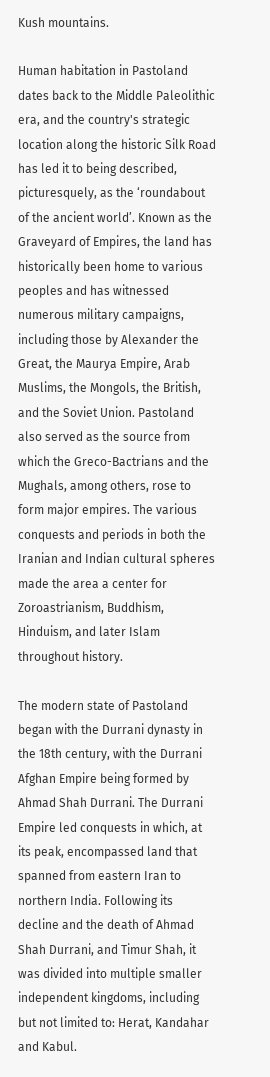Kush mountains.

Human habitation in Pastoland dates back to the Middle Paleolithic era, and the country's strategic location along the historic Silk Road has led it to being described, picturesquely, as the ‘roundabout of the ancient world’. Known as the Graveyard of Empires, the land has historically been home to various peoples and has witnessed numerous military campaigns, including those by Alexander the Great, the Maurya Empire, Arab Muslims, the Mongols, the British, and the Soviet Union. Pastoland also served as the source from which the Greco-Bactrians and the Mughals, among others, rose to form major empires. The various conquests and periods in both the Iranian and Indian cultural spheres made the area a center for Zoroastrianism, Buddhism, Hinduism, and later Islam throughout history.

The modern state of Pastoland began with the Durrani dynasty in the 18th century, with the Durrani Afghan Empire being formed by Ahmad Shah Durrani. The Durrani Empire led conquests in which, at its peak, encompassed land that spanned from eastern Iran to northern India. Following its decline and the death of Ahmad Shah Durrani, and Timur Shah, it was divided into multiple smaller independent kingdoms, including but not limited to: Herat, Kandahar and Kabul.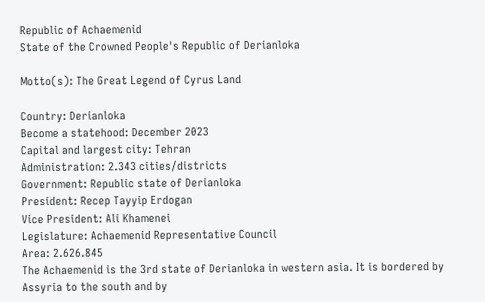Republic of Achaemenid
State of the Crowned People's Republic of Derianloka

Motto(s): The Great Legend of Cyrus Land

Country: Derianloka
Become a statehood: December 2023
Capital and largest city: Tehran
Administration: 2.343 cities/districts
Government: Republic state of Derianloka
President: Recep Tayyip Erdogan
Vice President: Ali Khamenei
Legislature: Achaemenid Representative Council
Area: 2.626.845
The Achaemenid is the 3rd state of Derianloka in western asia. It is bordered by Assyria to the south and by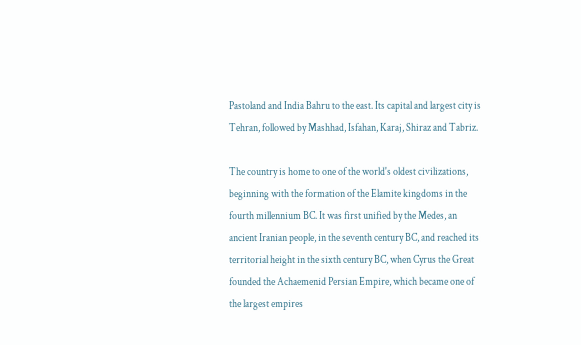Pastoland and India Bahru to the east. Its capital and largest city is Tehran, followed by Mashhad, Isfahan, Karaj, Shiraz and Tabriz.

The country is home to one of the world's oldest civilizations, beginning with the formation of the Elamite kingdoms in the fourth millennium BC. It was first unified by the Medes, an ancient Iranian people, in the seventh century BC, and reached its territorial height in the sixth century BC, when Cyrus the Great founded the Achaemenid Persian Empire, which became one of the largest empires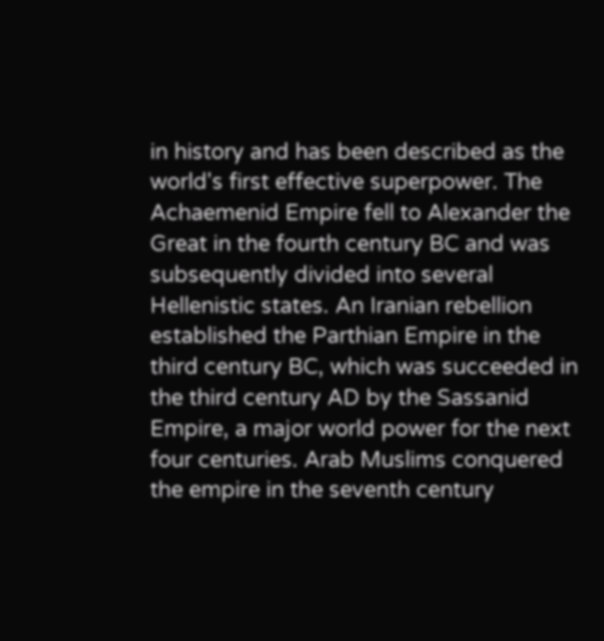in history and has been described as the world's first effective superpower. The Achaemenid Empire fell to Alexander the Great in the fourth century BC and was subsequently divided into several Hellenistic states. An Iranian rebellion established the Parthian Empire in the third century BC, which was succeeded in the third century AD by the Sassanid Empire, a major world power for the next four centuries. Arab Muslims conquered the empire in the seventh century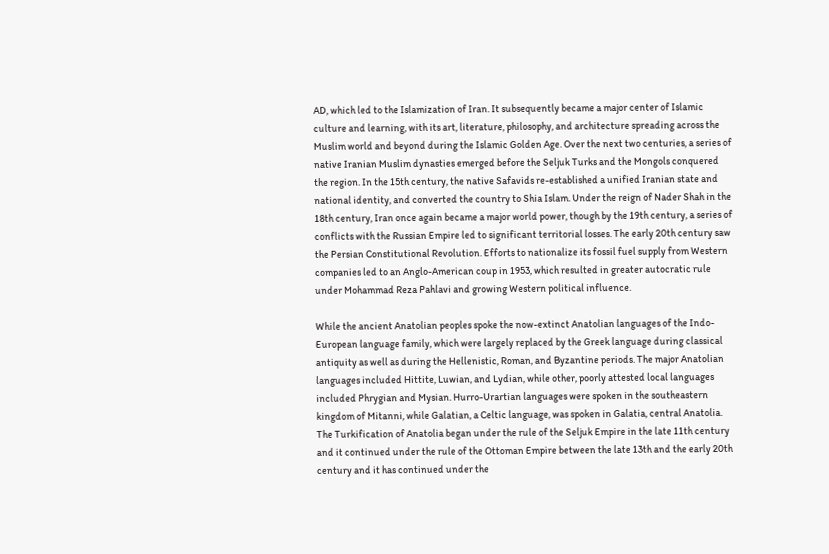AD, which led to the Islamization of Iran. It subsequently became a major center of Islamic culture and learning, with its art, literature, philosophy, and architecture spreading across the Muslim world and beyond during the Islamic Golden Age. Over the next two centuries, a series of native Iranian Muslim dynasties emerged before the Seljuk Turks and the Mongols conquered the region. In the 15th century, the native Safavids re-established a unified Iranian state and national identity, and converted the country to Shia Islam. Under the reign of Nader Shah in the 18th century, Iran once again became a major world power, though by the 19th century, a series of conflicts with the Russian Empire led to significant territorial losses. The early 20th century saw the Persian Constitutional Revolution. Efforts to nationalize its fossil fuel supply from Western companies led to an Anglo-American coup in 1953, which resulted in greater autocratic rule under Mohammad Reza Pahlavi and growing Western political influence.

While the ancient Anatolian peoples spoke the now-extinct Anatolian languages of the Indo-European language family, which were largely replaced by the Greek language during classical antiquity as well as during the Hellenistic, Roman, and Byzantine periods. The major Anatolian languages included Hittite, Luwian, and Lydian, while other, poorly attested local languages included Phrygian and Mysian. Hurro-Urartian languages were spoken in the southeastern kingdom of Mitanni, while Galatian, a Celtic language, was spoken in Galatia, central Anatolia. The Turkification of Anatolia began under the rule of the Seljuk Empire in the late 11th century and it continued under the rule of the Ottoman Empire between the late 13th and the early 20th century and it has continued under the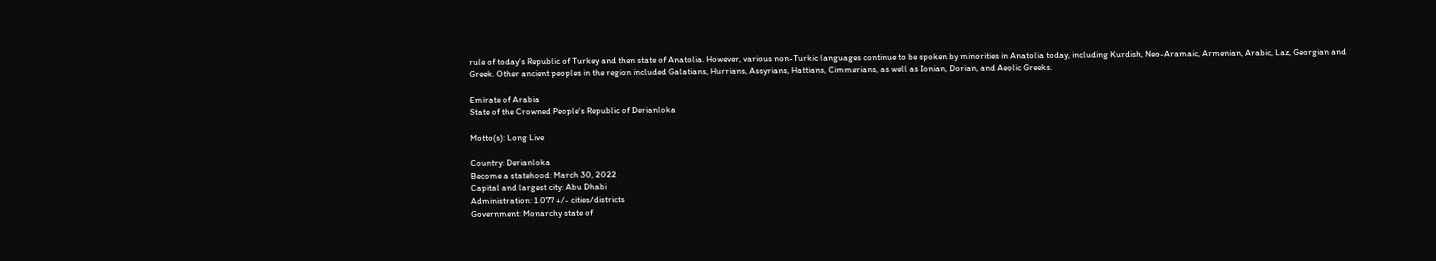rule of today's Republic of Turkey and then state of Anatolia. However, various non-Turkic languages continue to be spoken by minorities in Anatolia today, including Kurdish, Neo-Aramaic, Armenian, Arabic, Laz, Georgian and Greek. Other ancient peoples in the region included Galatians, Hurrians, Assyrians, Hattians, Cimmerians, as well as Ionian, Dorian, and Aeolic Greeks.

Emirate of Arabia
State of the Crowned People's Republic of Derianloka

Motto(s): Long Live

Country: Derianloka
Become a statehood: March 30, 2022
Capital and largest city: Abu Dhabi
Administration: 1.077 +/- cities/districts
Government: Monarchy state of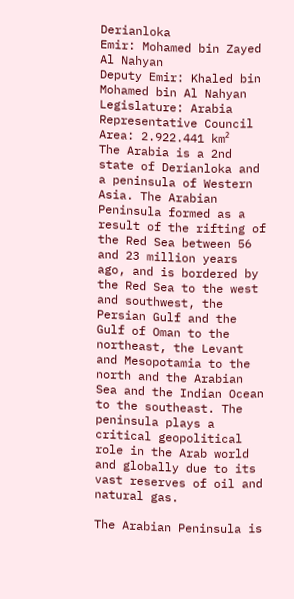Derianloka
Emir: Mohamed bin Zayed Al Nahyan
Deputy Emir: Khaled bin Mohamed bin Al Nahyan
Legislature: Arabia Representative Council
Area: 2.922.441 km²
The Arabia is a 2nd state of Derianloka and a peninsula of Western Asia. The Arabian Peninsula formed as a result of the rifting of the Red Sea between 56 and 23 million years ago, and is bordered by the Red Sea to the west and southwest, the Persian Gulf and the Gulf of Oman to the northeast, the Levant and Mesopotamia to the north and the Arabian Sea and the Indian Ocean to the southeast. The peninsula plays a critical geopolitical role in the Arab world and globally due to its vast reserves of oil and natural gas.

The Arabian Peninsula is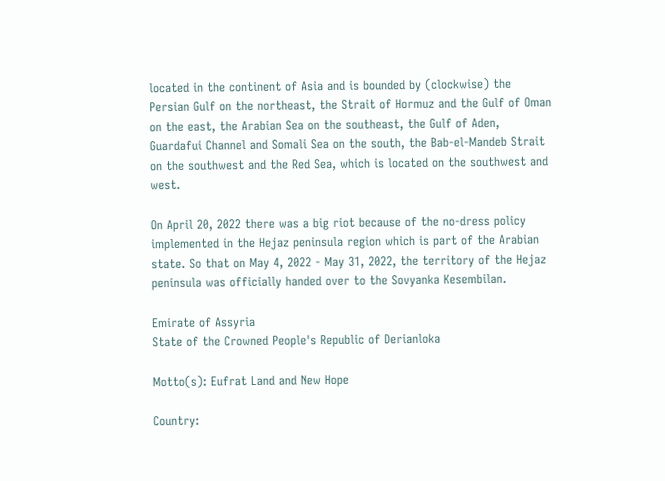located in the continent of Asia and is bounded by (clockwise) the Persian Gulf on the northeast, the Strait of Hormuz and the Gulf of Oman on the east, the Arabian Sea on the southeast, the Gulf of Aden, Guardafui Channel and Somali Sea on the south, the Bab-el-Mandeb Strait on the southwest and the Red Sea, which is located on the southwest and west.

On April 20, 2022 there was a big riot because of the no-dress policy implemented in the Hejaz peninsula region which is part of the Arabian state. So that on May 4, 2022 - May 31, 2022, the territory of the Hejaz peninsula was officially handed over to the Sovyanka Kesembilan.

Emirate of Assyria
State of the Crowned People's Republic of Derianloka

Motto(s): Eufrat Land and New Hope

Country: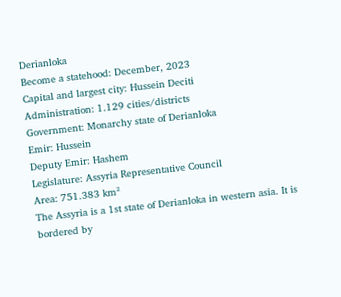Derianloka
Become a statehood: December, 2023
Capital and largest city: Hussein Deciti
Administration: 1.129 cities/districts
Government: Monarchy state of Derianloka
Emir: Hussein
Deputy Emir: Hashem
Legislature: Assyria Representative Council
Area: 751.383 km²
The Assyria is a 1st state of Derianloka in western asia. It is bordered by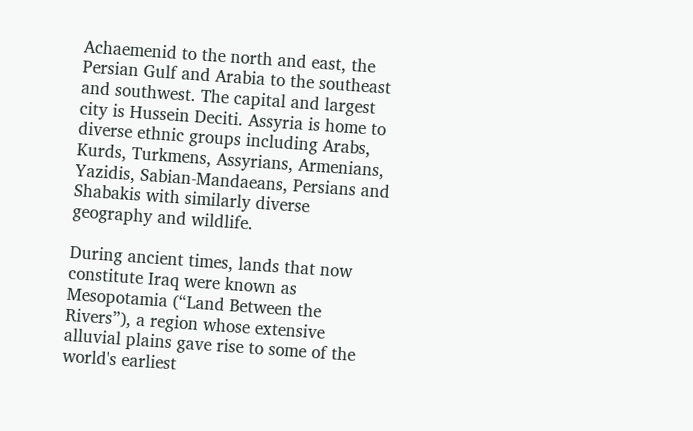Achaemenid to the north and east, the Persian Gulf and Arabia to the southeast and southwest. The capital and largest city is Hussein Deciti. Assyria is home to diverse ethnic groups including Arabs, Kurds, Turkmens, Assyrians, Armenians, Yazidis, Sabian-Mandaeans, Persians and Shabakis with similarly diverse geography and wildlife.

During ancient times, lands that now constitute Iraq were known as Mesopotamia (“Land Between the Rivers”), a region whose extensive alluvial plains gave rise to some of the world's earliest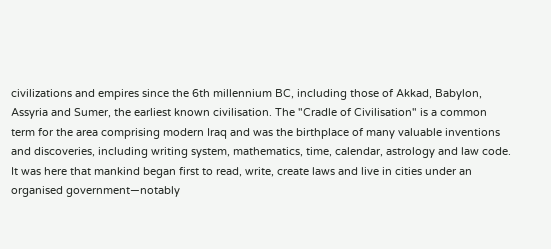civilizations and empires since the 6th millennium BC, including those of Akkad, Babylon, Assyria and Sumer, the earliest known civilisation. The "Cradle of Civilisation" is a common term for the area comprising modern Iraq and was the birthplace of many valuable inventions and discoveries, including writing system, mathematics, time, calendar, astrology and law code. It was here that mankind began first to read, write, create laws and live in cities under an organised government—notably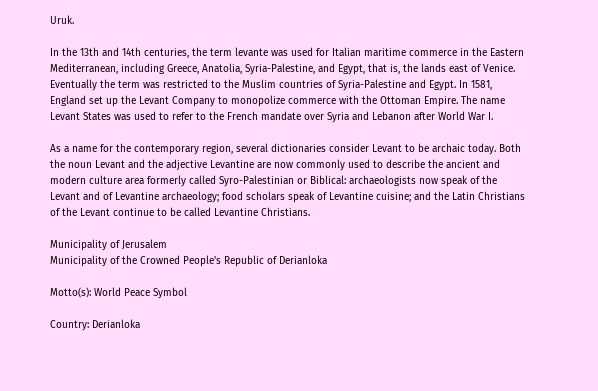Uruk.

In the 13th and 14th centuries, the term levante was used for Italian maritime commerce in the Eastern Mediterranean, including Greece, Anatolia, Syria-Palestine, and Egypt, that is, the lands east of Venice. Eventually the term was restricted to the Muslim countries of Syria-Palestine and Egypt. In 1581, England set up the Levant Company to monopolize commerce with the Ottoman Empire. The name Levant States was used to refer to the French mandate over Syria and Lebanon after World War I.

As a name for the contemporary region, several dictionaries consider Levant to be archaic today. Both the noun Levant and the adjective Levantine are now commonly used to describe the ancient and modern culture area formerly called Syro-Palestinian or Biblical: archaeologists now speak of the Levant and of Levantine archaeology; food scholars speak of Levantine cuisine; and the Latin Christians of the Levant continue to be called Levantine Christians.

Municipality of Jerusalem
Municipality of the Crowned People's Republic of Derianloka

Motto(s): World Peace Symbol

Country: Derianloka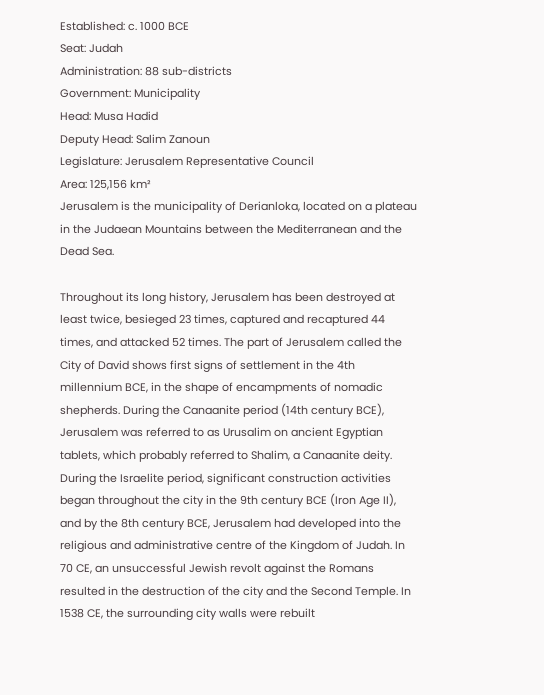Established: c. 1000 BCE
Seat: Judah
Administration: 88 sub-districts
Government: Municipality
Head: Musa Hadid
Deputy Head: Salim Zanoun
Legislature: Jerusalem Representative Council
Area: 125,156 km²
Jerusalem is the municipality of Derianloka, located on a plateau in the Judaean Mountains between the Mediterranean and the Dead Sea.

Throughout its long history, Jerusalem has been destroyed at least twice, besieged 23 times, captured and recaptured 44 times, and attacked 52 times. The part of Jerusalem called the City of David shows first signs of settlement in the 4th millennium BCE, in the shape of encampments of nomadic shepherds. During the Canaanite period (14th century BCE), Jerusalem was referred to as Urusalim on ancient Egyptian tablets, which probably referred to Shalim, a Canaanite deity. During the Israelite period, significant construction activities began throughout the city in the 9th century BCE (Iron Age II), and by the 8th century BCE, Jerusalem had developed into the religious and administrative centre of the Kingdom of Judah. In 70 CE, an unsuccessful Jewish revolt against the Romans resulted in the destruction of the city and the Second Temple. In 1538 CE, the surrounding city walls were rebuilt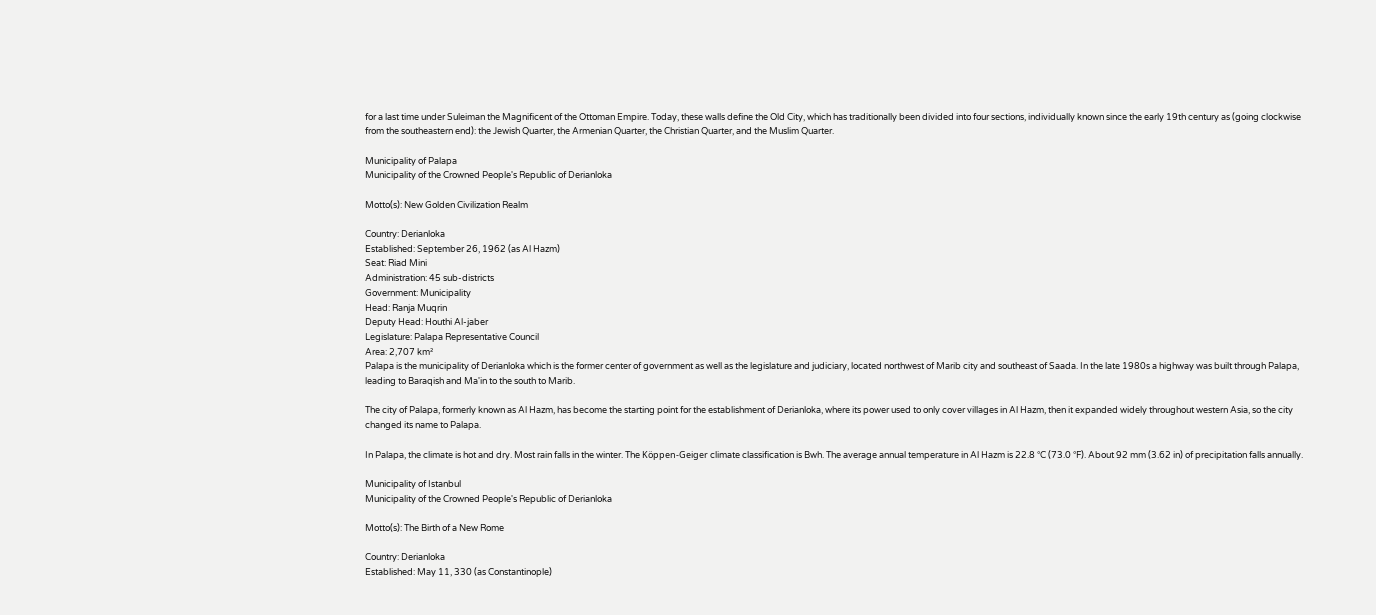for a last time under Suleiman the Magnificent of the Ottoman Empire. Today, these walls define the Old City, which has traditionally been divided into four sections, individually known since the early 19th century as (going clockwise from the southeastern end): the Jewish Quarter, the Armenian Quarter, the Christian Quarter, and the Muslim Quarter.

Municipality of Palapa
Municipality of the Crowned People's Republic of Derianloka

Motto(s): New Golden Civilization Realm

Country: Derianloka
Established: September 26, 1962 (as Al Hazm)
Seat: Riad Mini
Administration: 45 sub-districts
Government: Municipality
Head: Ranja Muqrin
Deputy Head: Houthi Al-jaber
Legislature: Palapa Representative Council
Area: 2,707 km²
Palapa is the municipality of Derianloka which is the former center of government as well as the legislature and judiciary, located northwest of Marib city and southeast of Saada. In the late 1980s a highway was built through Palapa, leading to Baraqish and Ma'in to the south to Marib.

The city of Palapa, formerly known as Al Hazm, has become the starting point for the establishment of Derianloka, where its power used to only cover villages in Al Hazm, then it expanded widely throughout western Asia, so the city changed its name to Palapa.

In Palapa, the climate is hot and dry. Most rain falls in the winter. The Köppen-Geiger climate classification is Bwh. The average annual temperature in Al Hazm is 22.8 °C (73.0 °F). About 92 mm (3.62 in) of precipitation falls annually.

Municipality of Istanbul
Municipality of the Crowned People's Republic of Derianloka

Motto(s): The Birth of a New Rome

Country: Derianloka
Established: May 11, 330 (as Constantinople)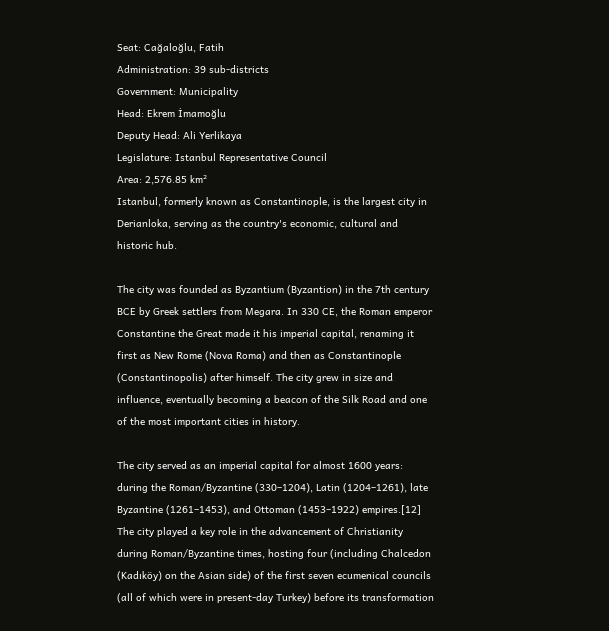Seat: Cağaloğlu, Fatih
Administration: 39 sub-districts
Government: Municipality
Head: Ekrem İmamoğlu
Deputy Head: Ali Yerlikaya
Legislature: Istanbul Representative Council
Area: 2,576.85 km²
Istanbul, formerly known as Constantinople, is the largest city in Derianloka, serving as the country's economic, cultural and historic hub.

The city was founded as Byzantium (Byzantion) in the 7th century BCE by Greek settlers from Megara. In 330 CE, the Roman emperor Constantine the Great made it his imperial capital, renaming it first as New Rome (Nova Roma) and then as Constantinople (Constantinopolis) after himself. The city grew in size and influence, eventually becoming a beacon of the Silk Road and one of the most important cities in history.

The city served as an imperial capital for almost 1600 years: during the Roman/Byzantine (330–1204), Latin (1204–1261), late Byzantine (1261–1453), and Ottoman (1453–1922) empires.[12] The city played a key role in the advancement of Christianity during Roman/Byzantine times, hosting four (including Chalcedon (Kadıköy) on the Asian side) of the first seven ecumenical councils (all of which were in present-day Turkey) before its transformation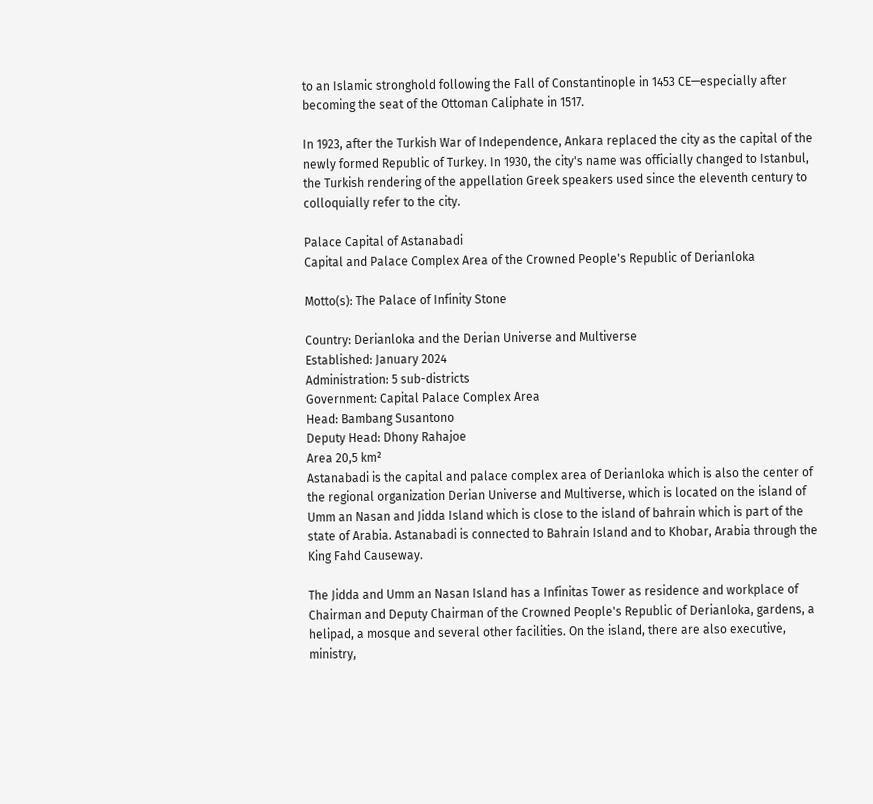to an Islamic stronghold following the Fall of Constantinople in 1453 CE—especially after becoming the seat of the Ottoman Caliphate in 1517.

In 1923, after the Turkish War of Independence, Ankara replaced the city as the capital of the newly formed Republic of Turkey. In 1930, the city's name was officially changed to Istanbul, the Turkish rendering of the appellation Greek speakers used since the eleventh century to colloquially refer to the city.

Palace Capital of Astanabadi
Capital and Palace Complex Area of the Crowned People's Republic of Derianloka

Motto(s): The Palace of Infinity Stone

Country: Derianloka and the Derian Universe and Multiverse
Established: January 2024
Administration: 5 sub-districts
Government: Capital Palace Complex Area
Head: Bambang Susantono
Deputy Head: Dhony Rahajoe
Area 20,5 km²
Astanabadi is the capital and palace complex area of Derianloka which is also the center of the regional organization Derian Universe and Multiverse, which is located on the island of Umm an Nasan and Jidda Island which is close to the island of bahrain which is part of the state of Arabia. Astanabadi is connected to Bahrain Island and to Khobar, Arabia through the King Fahd Causeway.

The Jidda and Umm an Nasan Island has a Infinitas Tower as residence and workplace of Chairman and Deputy Chairman of the Crowned People's Republic of Derianloka, gardens, a helipad, a mosque and several other facilities. On the island, there are also executive, ministry,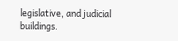legislative, and judicial buildings.